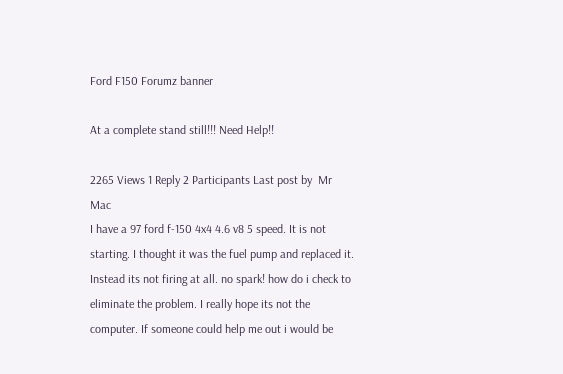Ford F150 Forumz banner

At a complete stand still!!! Need Help!!

2265 Views 1 Reply 2 Participants Last post by  Mr Mac
I have a 97 ford f-150 4x4 4.6 v8 5 speed. It is not starting. I thought it was the fuel pump and replaced it. Instead its not firing at all. no spark! how do i check to eliminate the problem. I really hope its not the computer. If someone could help me out i would be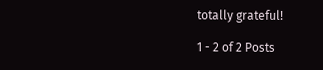totally grateful!

1 - 2 of 2 Posts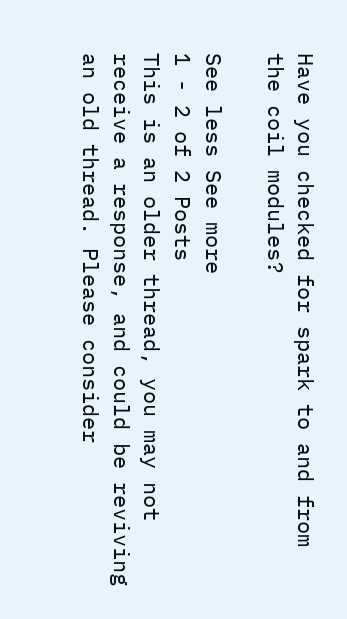Have you checked for spark to and from the coil modules?

See less See more
1 - 2 of 2 Posts
This is an older thread, you may not receive a response, and could be reviving an old thread. Please consider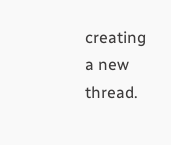creating a new thread.